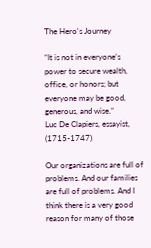The Hero's Journey

“It is not in everyone’s power to secure wealth, office, or honors; but everyone may be good, generous, and wise.”
Luc De Clapiers, essayist, (1715-1747)

Our organizations are full of problems. And our families are full of problems. And I think there is a very good reason for many of those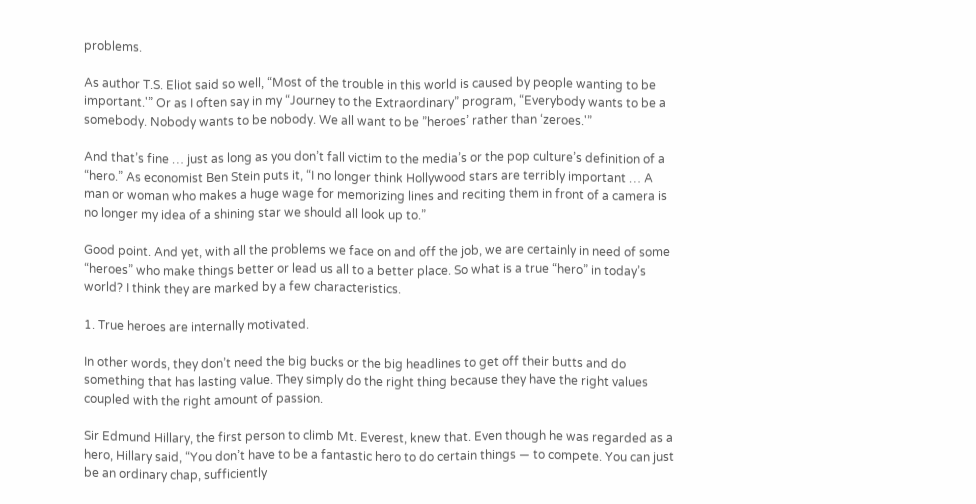problems.

As author T.S. Eliot said so well, “Most of the trouble in this world is caused by people wanting to be important.'” Or as I often say in my “Journey to the Extraordinary” program, “Everybody wants to be a somebody. Nobody wants to be nobody. We all want to be ”heroes’ rather than ‘zeroes.'”

And that’s fine … just as long as you don’t fall victim to the media’s or the pop culture’s definition of a “hero.” As economist Ben Stein puts it, “I no longer think Hollywood stars are terribly important … A man or woman who makes a huge wage for memorizing lines and reciting them in front of a camera is no longer my idea of a shining star we should all look up to.”

Good point. And yet, with all the problems we face on and off the job, we are certainly in need of some “heroes” who make things better or lead us all to a better place. So what is a true “hero” in today’s world? I think they are marked by a few characteristics.

1. True heroes are internally motivated.

In other words, they don’t need the big bucks or the big headlines to get off their butts and do something that has lasting value. They simply do the right thing because they have the right values coupled with the right amount of passion.

Sir Edmund Hillary, the first person to climb Mt. Everest, knew that. Even though he was regarded as a hero, Hillary said, “You don’t have to be a fantastic hero to do certain things — to compete. You can just be an ordinary chap, sufficiently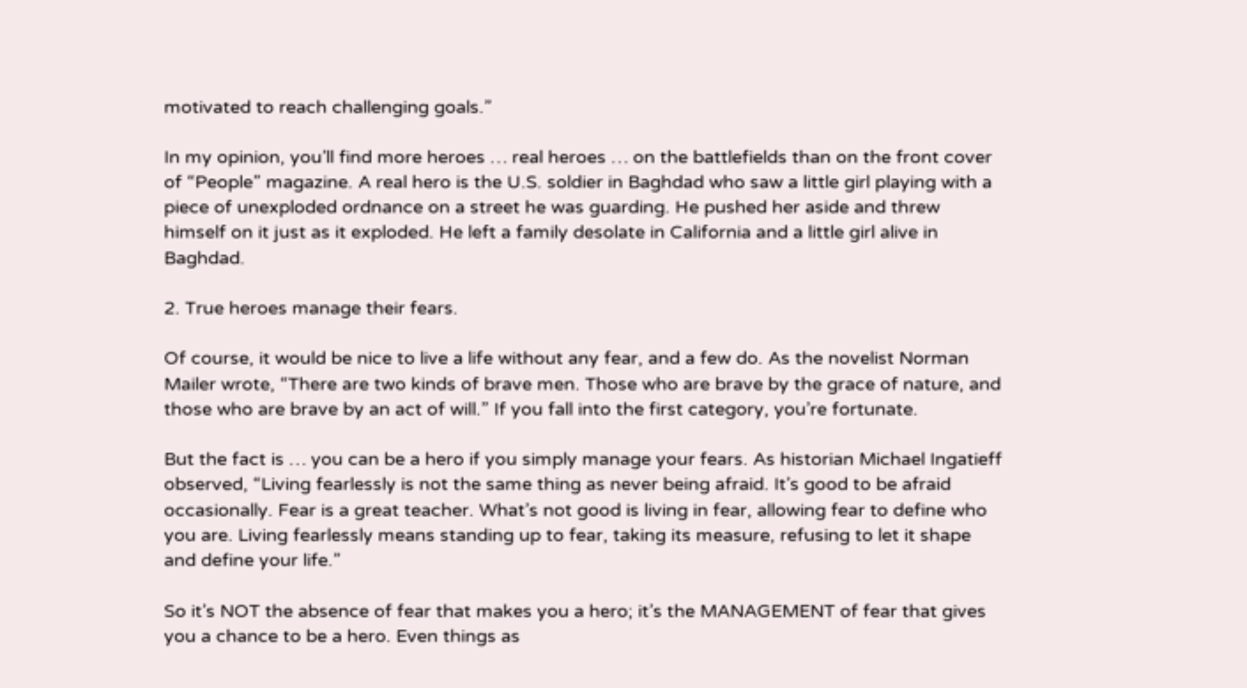motivated to reach challenging goals.”

In my opinion, you’ll find more heroes … real heroes … on the battlefields than on the front cover of “People” magazine. A real hero is the U.S. soldier in Baghdad who saw a little girl playing with a piece of unexploded ordnance on a street he was guarding. He pushed her aside and threw himself on it just as it exploded. He left a family desolate in California and a little girl alive in Baghdad.

2. True heroes manage their fears.

Of course, it would be nice to live a life without any fear, and a few do. As the novelist Norman Mailer wrote, “There are two kinds of brave men. Those who are brave by the grace of nature, and those who are brave by an act of will.” If you fall into the first category, you’re fortunate.

But the fact is … you can be a hero if you simply manage your fears. As historian Michael Ingatieff observed, “Living fearlessly is not the same thing as never being afraid. It’s good to be afraid occasionally. Fear is a great teacher. What’s not good is living in fear, allowing fear to define who you are. Living fearlessly means standing up to fear, taking its measure, refusing to let it shape and define your life.”

So it’s NOT the absence of fear that makes you a hero; it’s the MANAGEMENT of fear that gives you a chance to be a hero. Even things as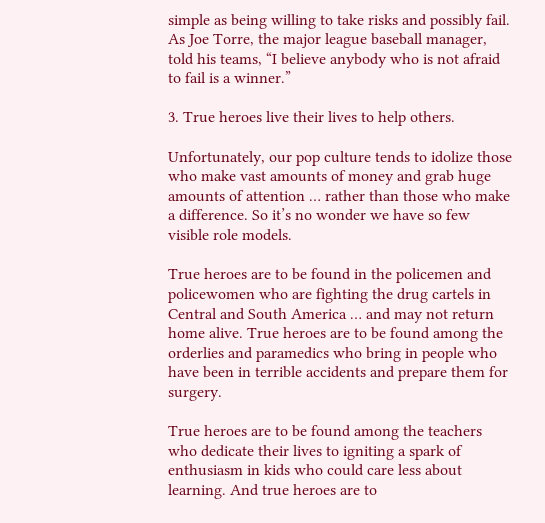simple as being willing to take risks and possibly fail. As Joe Torre, the major league baseball manager, told his teams, “I believe anybody who is not afraid to fail is a winner.”

3. True heroes live their lives to help others.

Unfortunately, our pop culture tends to idolize those who make vast amounts of money and grab huge amounts of attention … rather than those who make a difference. So it’s no wonder we have so few visible role models.

True heroes are to be found in the policemen and policewomen who are fighting the drug cartels in Central and South America … and may not return home alive. True heroes are to be found among the orderlies and paramedics who bring in people who have been in terrible accidents and prepare them for surgery.

True heroes are to be found among the teachers who dedicate their lives to igniting a spark of enthusiasm in kids who could care less about learning. And true heroes are to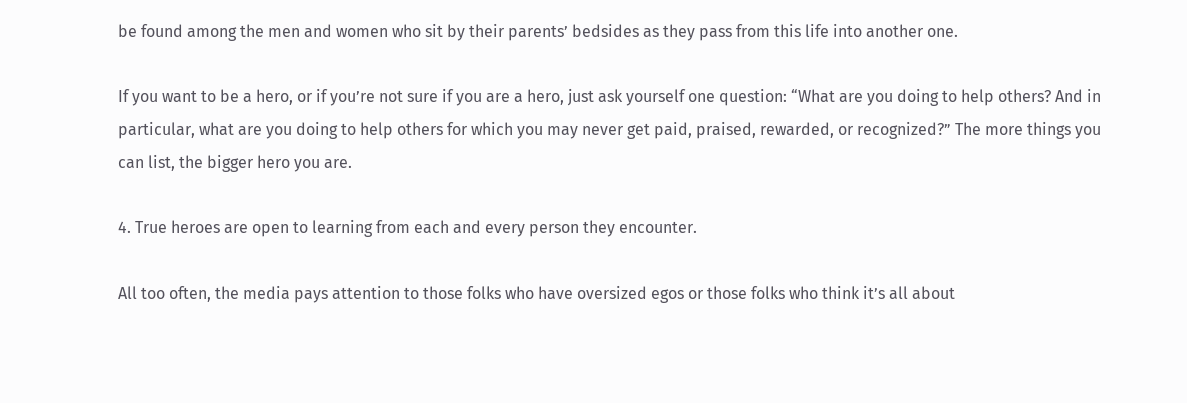be found among the men and women who sit by their parents’ bedsides as they pass from this life into another one.

If you want to be a hero, or if you’re not sure if you are a hero, just ask yourself one question: “What are you doing to help others? And in particular, what are you doing to help others for which you may never get paid, praised, rewarded, or recognized?” The more things you can list, the bigger hero you are.

4. True heroes are open to learning from each and every person they encounter.

All too often, the media pays attention to those folks who have oversized egos or those folks who think it’s all about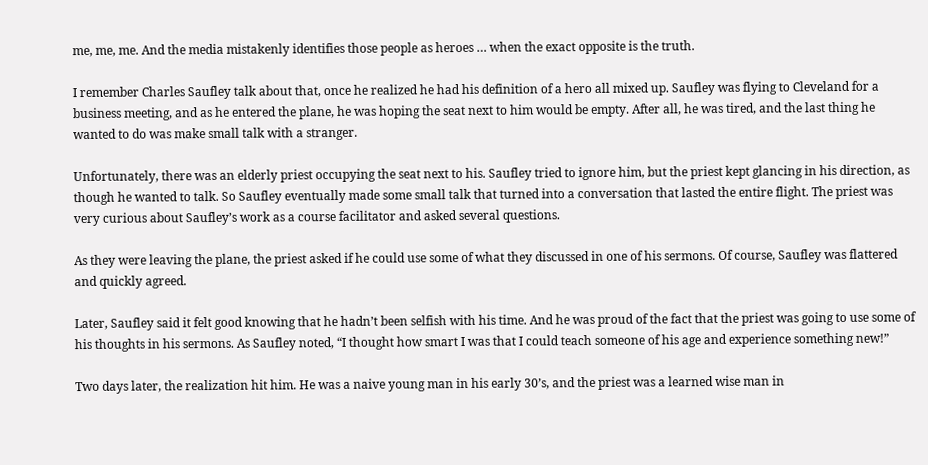me, me, me. And the media mistakenly identifies those people as heroes … when the exact opposite is the truth.

I remember Charles Saufley talk about that, once he realized he had his definition of a hero all mixed up. Saufley was flying to Cleveland for a business meeting, and as he entered the plane, he was hoping the seat next to him would be empty. After all, he was tired, and the last thing he wanted to do was make small talk with a stranger.

Unfortunately, there was an elderly priest occupying the seat next to his. Saufley tried to ignore him, but the priest kept glancing in his direction, as though he wanted to talk. So Saufley eventually made some small talk that turned into a conversation that lasted the entire flight. The priest was very curious about Saufley’s work as a course facilitator and asked several questions.

As they were leaving the plane, the priest asked if he could use some of what they discussed in one of his sermons. Of course, Saufley was flattered and quickly agreed.

Later, Saufley said it felt good knowing that he hadn’t been selfish with his time. And he was proud of the fact that the priest was going to use some of his thoughts in his sermons. As Saufley noted, “I thought how smart I was that I could teach someone of his age and experience something new!”

Two days later, the realization hit him. He was a naive young man in his early 30’s, and the priest was a learned wise man in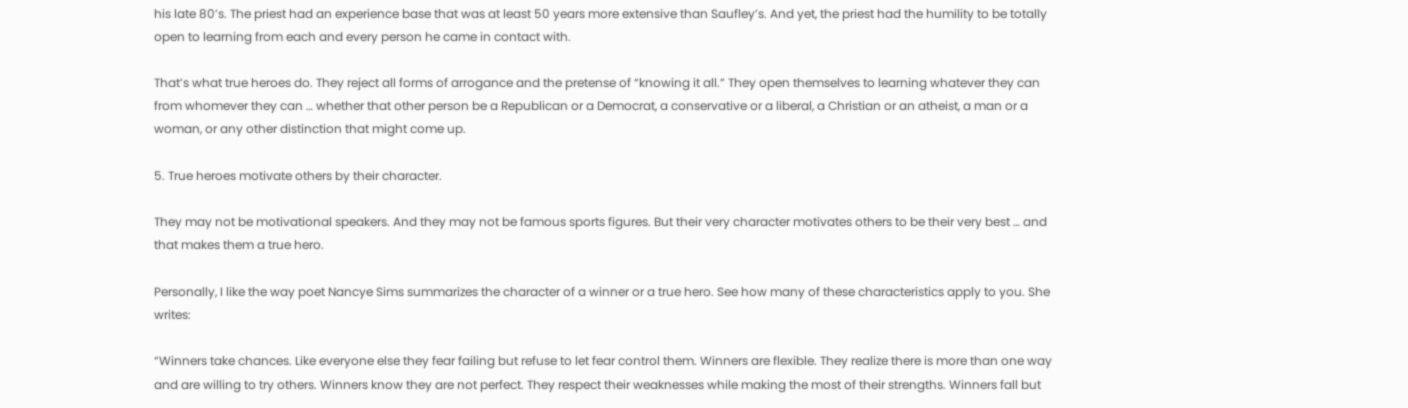his late 80’s. The priest had an experience base that was at least 50 years more extensive than Saufley’s. And yet, the priest had the humility to be totally open to learning from each and every person he came in contact with.

That’s what true heroes do. They reject all forms of arrogance and the pretense of “knowing it all.” They open themselves to learning whatever they can from whomever they can … whether that other person be a Republican or a Democrat, a conservative or a liberal, a Christian or an atheist, a man or a woman, or any other distinction that might come up.

5. True heroes motivate others by their character.

They may not be motivational speakers. And they may not be famous sports figures. But their very character motivates others to be their very best … and that makes them a true hero.

Personally, I like the way poet Nancye Sims summarizes the character of a winner or a true hero. See how many of these characteristics apply to you. She writes:

“Winners take chances. Like everyone else they fear failing but refuse to let fear control them. Winners are flexible. They realize there is more than one way and are willing to try others. Winners know they are not perfect. They respect their weaknesses while making the most of their strengths. Winners fall but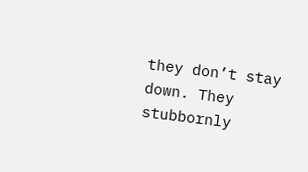they don’t stay down. They stubbornly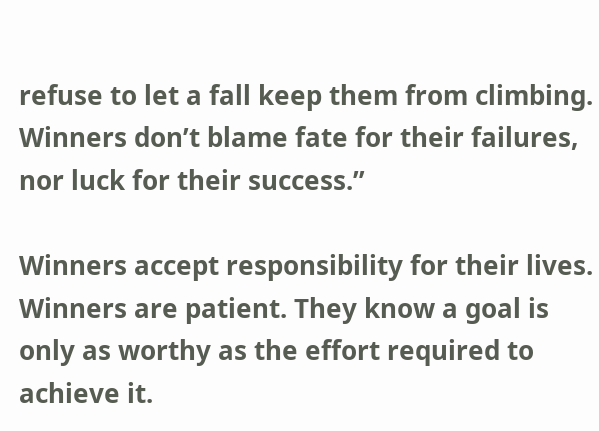refuse to let a fall keep them from climbing. Winners don’t blame fate for their failures, nor luck for their success.”

Winners accept responsibility for their lives. Winners are patient. They know a goal is only as worthy as the effort required to achieve it.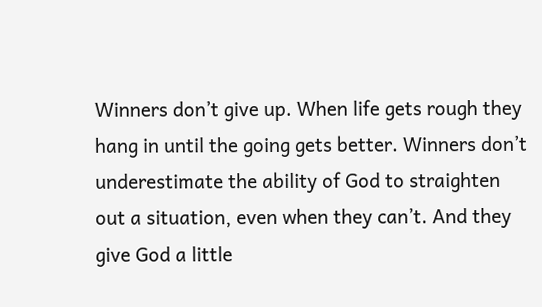Winners don’t give up. When life gets rough they hang in until the going gets better. Winners don’t underestimate the ability of God to straighten out a situation, even when they can’t. And they give God a little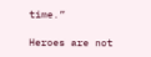time.”

Heroes are not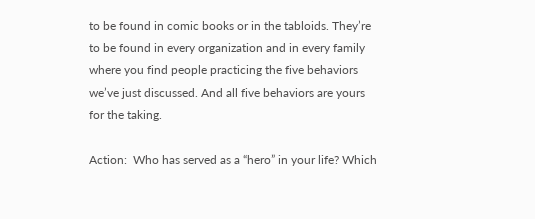to be found in comic books or in the tabloids. They’re to be found in every organization and in every family where you find people practicing the five behaviors we’ve just discussed. And all five behaviors are yours for the taking.

Action:  Who has served as a “hero” in your life? Which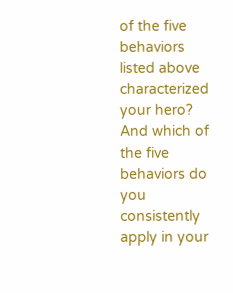of the five behaviors listed above characterized your hero? And which of the five behaviors do you consistently apply in your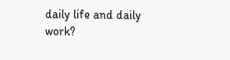daily life and daily work?